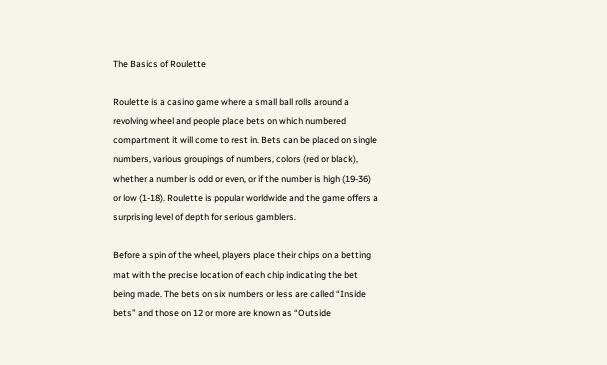The Basics of Roulette

Roulette is a casino game where a small ball rolls around a revolving wheel and people place bets on which numbered compartment it will come to rest in. Bets can be placed on single numbers, various groupings of numbers, colors (red or black), whether a number is odd or even, or if the number is high (19-36) or low (1-18). Roulette is popular worldwide and the game offers a surprising level of depth for serious gamblers.

Before a spin of the wheel, players place their chips on a betting mat with the precise location of each chip indicating the bet being made. The bets on six numbers or less are called “Inside bets” and those on 12 or more are known as “Outside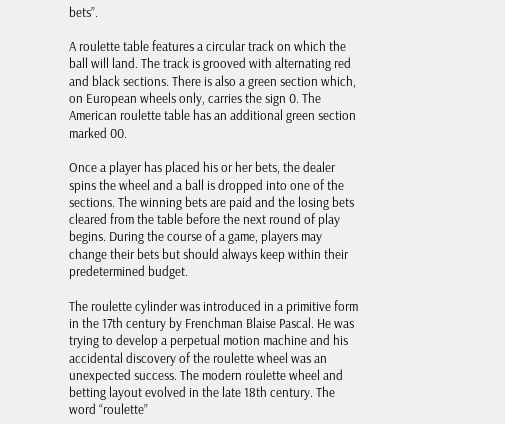bets”.

A roulette table features a circular track on which the ball will land. The track is grooved with alternating red and black sections. There is also a green section which, on European wheels only, carries the sign 0. The American roulette table has an additional green section marked 00.

Once a player has placed his or her bets, the dealer spins the wheel and a ball is dropped into one of the sections. The winning bets are paid and the losing bets cleared from the table before the next round of play begins. During the course of a game, players may change their bets but should always keep within their predetermined budget.

The roulette cylinder was introduced in a primitive form in the 17th century by Frenchman Blaise Pascal. He was trying to develop a perpetual motion machine and his accidental discovery of the roulette wheel was an unexpected success. The modern roulette wheel and betting layout evolved in the late 18th century. The word “roulette”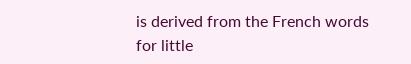is derived from the French words for little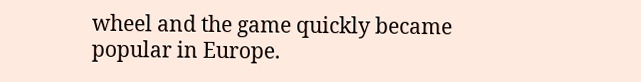wheel and the game quickly became popular in Europe.